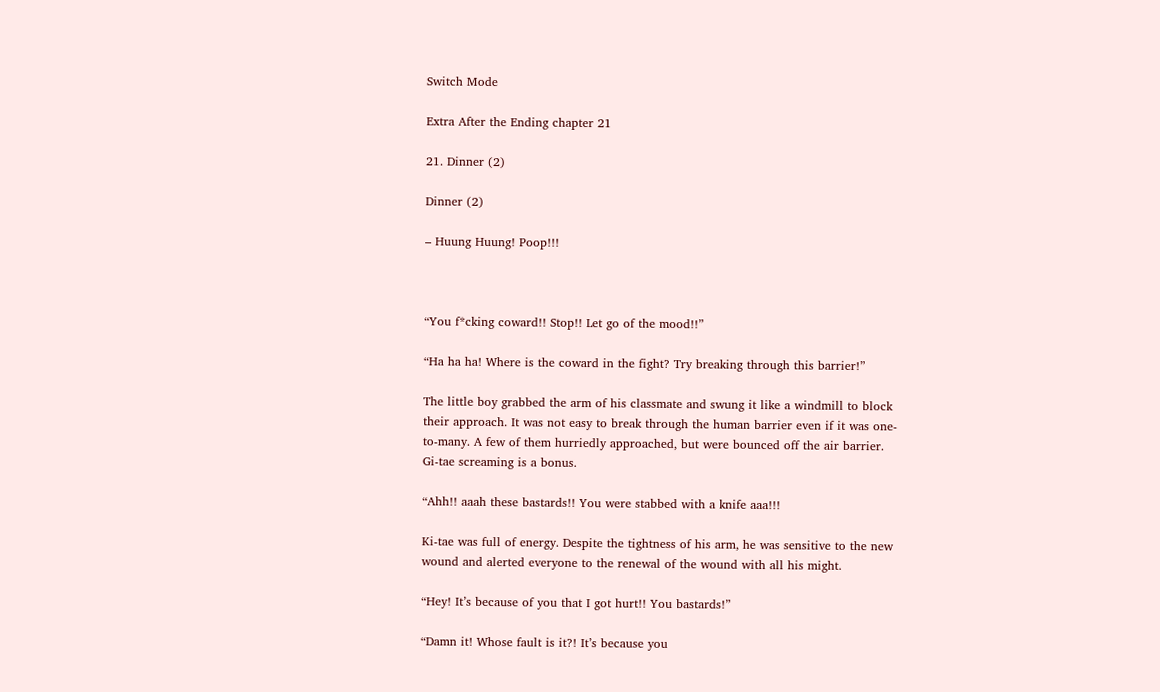Switch Mode

Extra After the Ending chapter 21

21. Dinner (2)

Dinner (2)

– Huung Huung! Poop!!!



“You f*cking coward!! Stop!! Let go of the mood!!”

“Ha ha ha! Where is the coward in the fight? Try breaking through this barrier!”

The little boy grabbed the arm of his classmate and swung it like a windmill to block their approach. It was not easy to break through the human barrier even if it was one-to-many. A few of them hurriedly approached, but were bounced off the air barrier. Gi-tae screaming is a bonus.

“Ahh!! aaah these bastards!! You were stabbed with a knife aaa!!!

Ki-tae was full of energy. Despite the tightness of his arm, he was sensitive to the new wound and alerted everyone to the renewal of the wound with all his might.

“Hey! It’s because of you that I got hurt!! You bastards!”

“Damn it! Whose fault is it?! It’s because you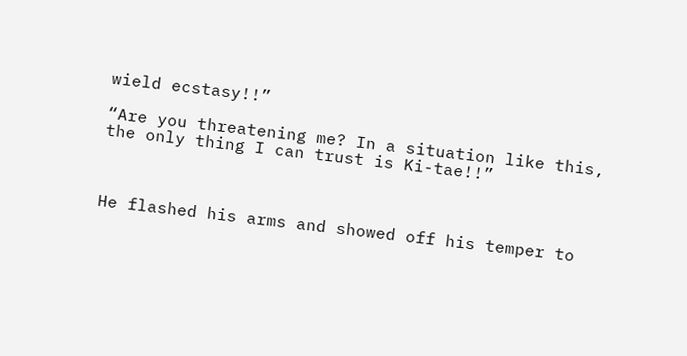wield ecstasy!!”

“Are you threatening me? In a situation like this, the only thing I can trust is Ki-tae!!”



He flashed his arms and showed off his temper to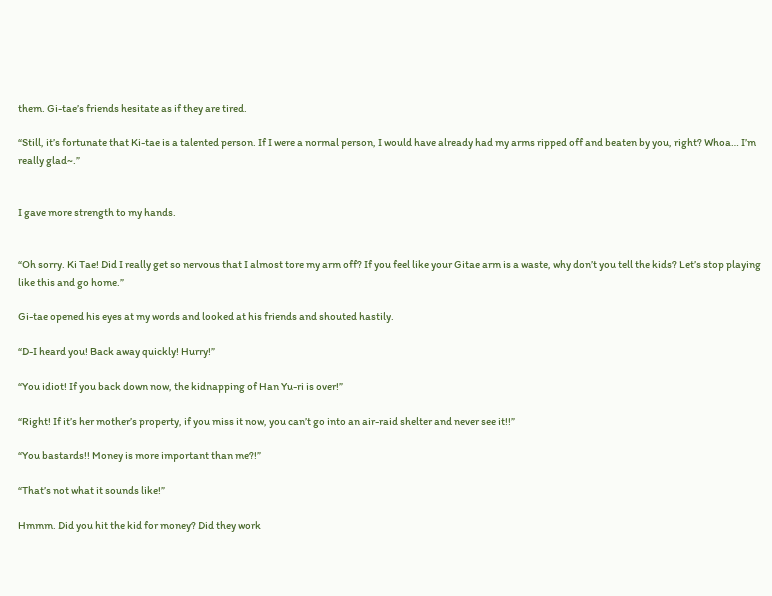them. Gi-tae’s friends hesitate as if they are tired.

“Still, it’s fortunate that Ki-tae is a talented person. If I were a normal person, I would have already had my arms ripped off and beaten by you, right? Whoa… I’m really glad~.”


I gave more strength to my hands.


“Oh sorry. Ki Tae! Did I really get so nervous that I almost tore my arm off? If you feel like your Gitae arm is a waste, why don’t you tell the kids? Let’s stop playing like this and go home.”

Gi-tae opened his eyes at my words and looked at his friends and shouted hastily.

“D-I heard you! Back away quickly! Hurry!”

“You idiot! If you back down now, the kidnapping of Han Yu-ri is over!”

“Right! If it’s her mother’s property, if you miss it now, you can’t go into an air-raid shelter and never see it!!”

“You bastards!! Money is more important than me?!”

“That’s not what it sounds like!”

Hmmm. Did you hit the kid for money? Did they work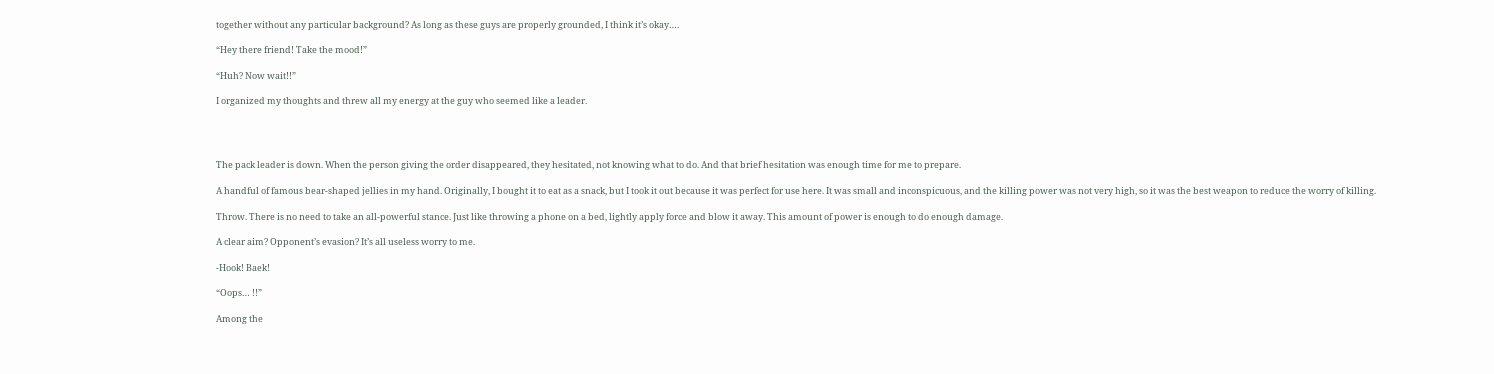together without any particular background? As long as these guys are properly grounded, I think it’s okay….

“Hey there friend! Take the mood!”

“Huh? Now wait!!”

I organized my thoughts and threw all my energy at the guy who seemed like a leader.




The pack leader is down. When the person giving the order disappeared, they hesitated, not knowing what to do. And that brief hesitation was enough time for me to prepare.

A handful of famous bear-shaped jellies in my hand. Originally, I bought it to eat as a snack, but I took it out because it was perfect for use here. It was small and inconspicuous, and the killing power was not very high, so it was the best weapon to reduce the worry of killing.

Throw. There is no need to take an all-powerful stance. Just like throwing a phone on a bed, lightly apply force and blow it away. This amount of power is enough to do enough damage.

A clear aim? Opponent’s evasion? It’s all useless worry to me.

-Hook! Baek!

“Oops… !!”

Among the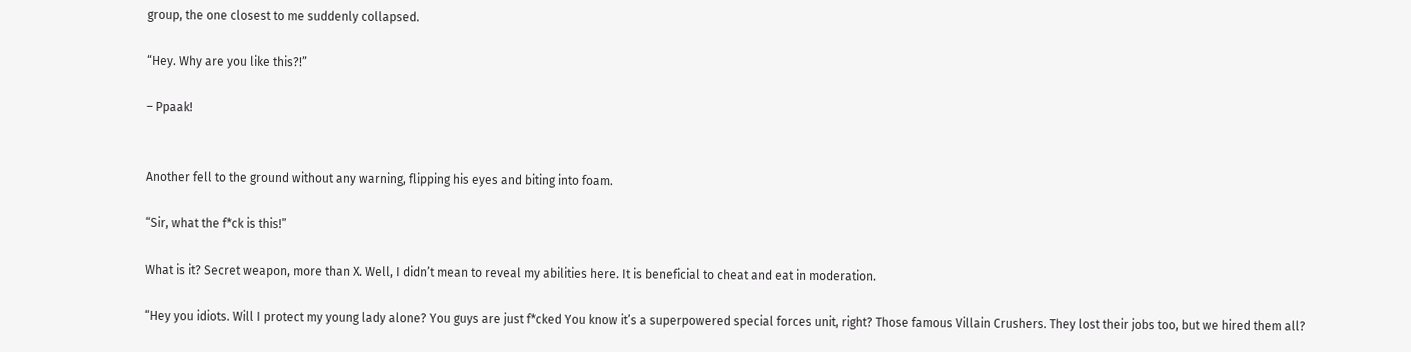group, the one closest to me suddenly collapsed.

“Hey. Why are you like this?!”

– Ppaak!


Another fell to the ground without any warning, flipping his eyes and biting into foam.

“Sir, what the f*ck is this!”

What is it? Secret weapon, more than X. Well, I didn’t mean to reveal my abilities here. It is beneficial to cheat and eat in moderation.

“Hey you idiots. Will I protect my young lady alone? You guys are just f*cked You know it’s a superpowered special forces unit, right? Those famous Villain Crushers. They lost their jobs too, but we hired them all?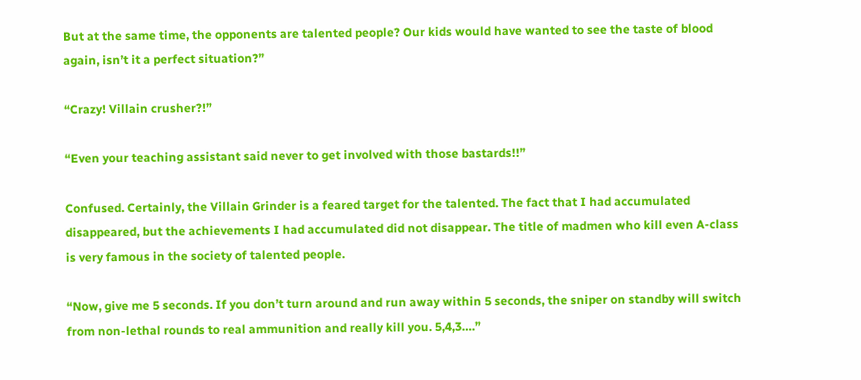But at the same time, the opponents are talented people? Our kids would have wanted to see the taste of blood again, isn’t it a perfect situation?”

“Crazy! Villain crusher?!”

“Even your teaching assistant said never to get involved with those bastards!!”

Confused. Certainly, the Villain Grinder is a feared target for the talented. The fact that I had accumulated disappeared, but the achievements I had accumulated did not disappear. The title of madmen who kill even A-class is very famous in the society of talented people.

“Now, give me 5 seconds. If you don’t turn around and run away within 5 seconds, the sniper on standby will switch from non-lethal rounds to real ammunition and really kill you. 5,4,3….”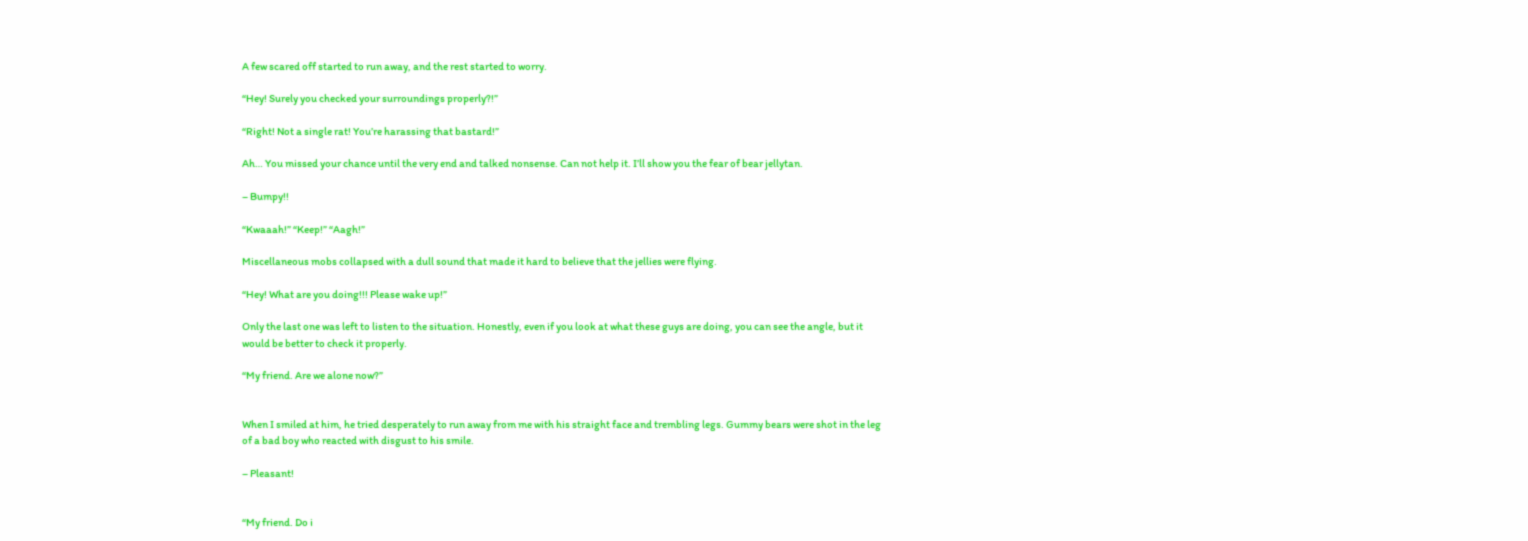A few scared off started to run away, and the rest started to worry.

“Hey! Surely you checked your surroundings properly?!”

“Right! Not a single rat! You’re harassing that bastard!”

Ah… You missed your chance until the very end and talked nonsense. Can not help it. I’ll show you the fear of bear jellytan.

– Bumpy!!

“Kwaaah!” “Keep!” “Aagh!”

Miscellaneous mobs collapsed with a dull sound that made it hard to believe that the jellies were flying.

“Hey! What are you doing!!! Please wake up!”

Only the last one was left to listen to the situation. Honestly, even if you look at what these guys are doing, you can see the angle, but it would be better to check it properly.

“My friend. Are we alone now?”


When I smiled at him, he tried desperately to run away from me with his straight face and trembling legs. Gummy bears were shot in the leg of a bad boy who reacted with disgust to his smile.

– Pleasant!


“My friend. Do i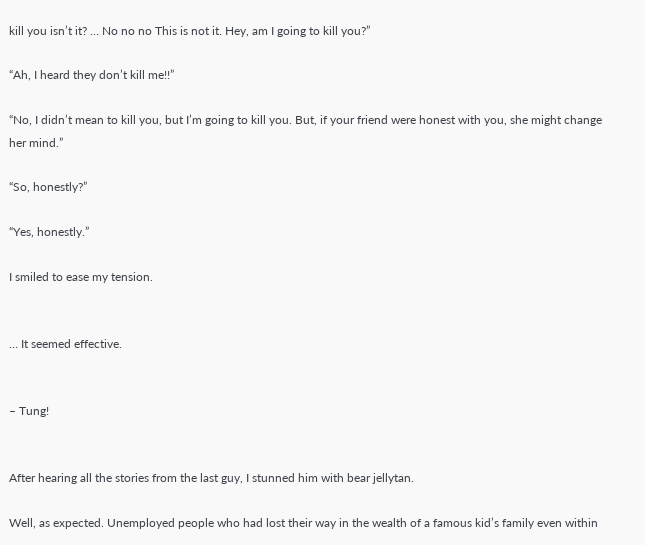kill you isn’t it? … No no no This is not it. Hey, am I going to kill you?”

“Ah, I heard they don’t kill me!!”

“No, I didn’t mean to kill you, but I’m going to kill you. But, if your friend were honest with you, she might change her mind.”

“So, honestly?”

“Yes, honestly.”

I smiled to ease my tension.


… It seemed effective.


– Tung!


After hearing all the stories from the last guy, I stunned him with bear jellytan.

Well, as expected. Unemployed people who had lost their way in the wealth of a famous kid’s family even within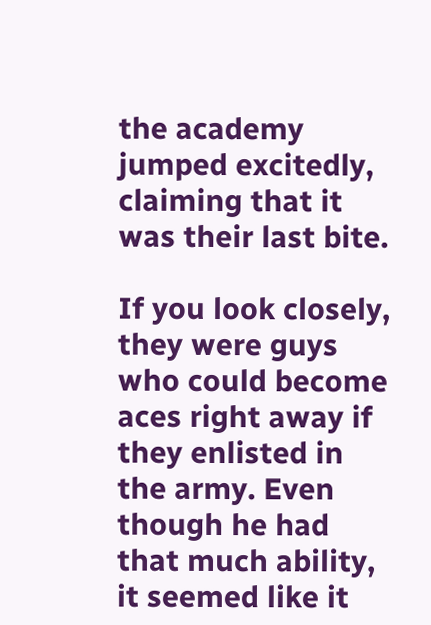the academy jumped excitedly, claiming that it was their last bite.

If you look closely, they were guys who could become aces right away if they enlisted in the army. Even though he had that much ability, it seemed like it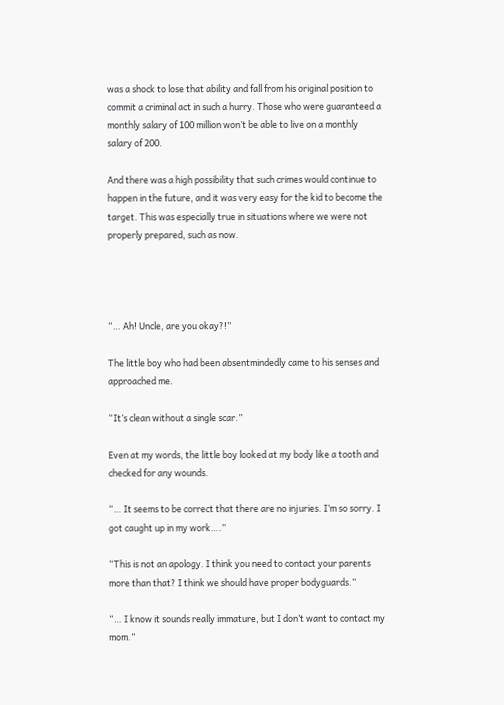was a shock to lose that ability and fall from his original position to commit a criminal act in such a hurry. Those who were guaranteed a monthly salary of 100 million won’t be able to live on a monthly salary of 200.

And there was a high possibility that such crimes would continue to happen in the future, and it was very easy for the kid to become the target. This was especially true in situations where we were not properly prepared, such as now.




“… Ah! Uncle, are you okay?!”

The little boy who had been absentmindedly came to his senses and approached me.

“It’s clean without a single scar.”

Even at my words, the little boy looked at my body like a tooth and checked for any wounds.

“… It seems to be correct that there are no injuries. I’m so sorry. I got caught up in my work….”

“This is not an apology. I think you need to contact your parents more than that? I think we should have proper bodyguards.”

“… I know it sounds really immature, but I don’t want to contact my mom.”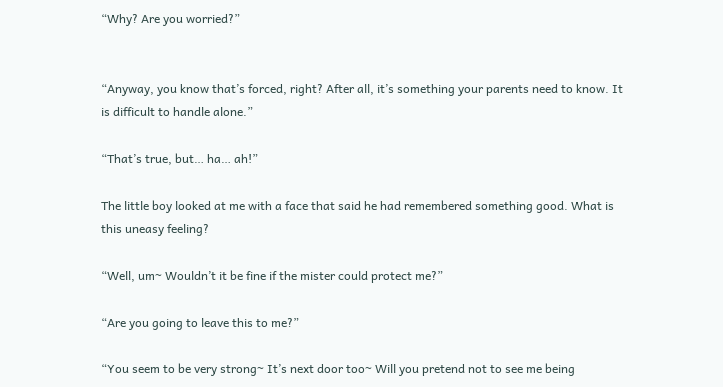“Why? Are you worried?”


“Anyway, you know that’s forced, right? After all, it’s something your parents need to know. It is difficult to handle alone.”

“That’s true, but… ha… ah!”

The little boy looked at me with a face that said he had remembered something good. What is this uneasy feeling?

“Well, um~ Wouldn’t it be fine if the mister could protect me?”

“Are you going to leave this to me?”

“You seem to be very strong~ It’s next door too~ Will you pretend not to see me being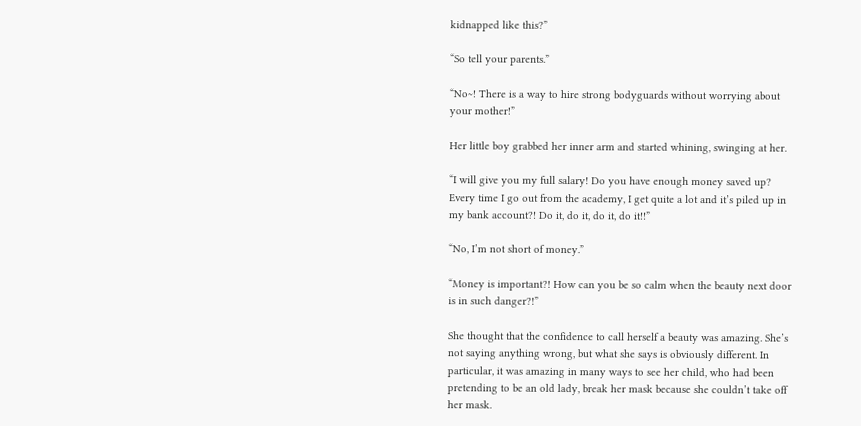kidnapped like this?”

“So tell your parents.”

“No~! There is a way to hire strong bodyguards without worrying about your mother!”

Her little boy grabbed her inner arm and started whining, swinging at her.

“I will give you my full salary! Do you have enough money saved up? Every time I go out from the academy, I get quite a lot and it’s piled up in my bank account?! Do it, do it, do it, do it!!”

“No, I’m not short of money.”

“Money is important?! How can you be so calm when the beauty next door is in such danger?!”

She thought that the confidence to call herself a beauty was amazing. She’s not saying anything wrong, but what she says is obviously different. In particular, it was amazing in many ways to see her child, who had been pretending to be an old lady, break her mask because she couldn’t take off her mask.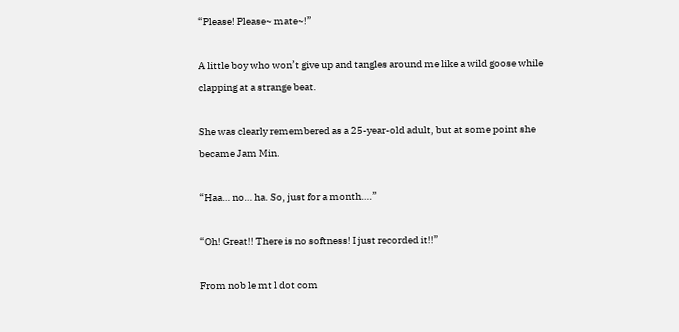“Please! Please~ mate~!”

A little boy who won’t give up and tangles around me like a wild goose while clapping at a strange beat.

She was clearly remembered as a 25-year-old adult, but at some point she became Jam Min.

“Haa… no… ha. So, just for a month….”

“Oh! Great!! There is no softness! I just recorded it!!”

From nob le mt l dot com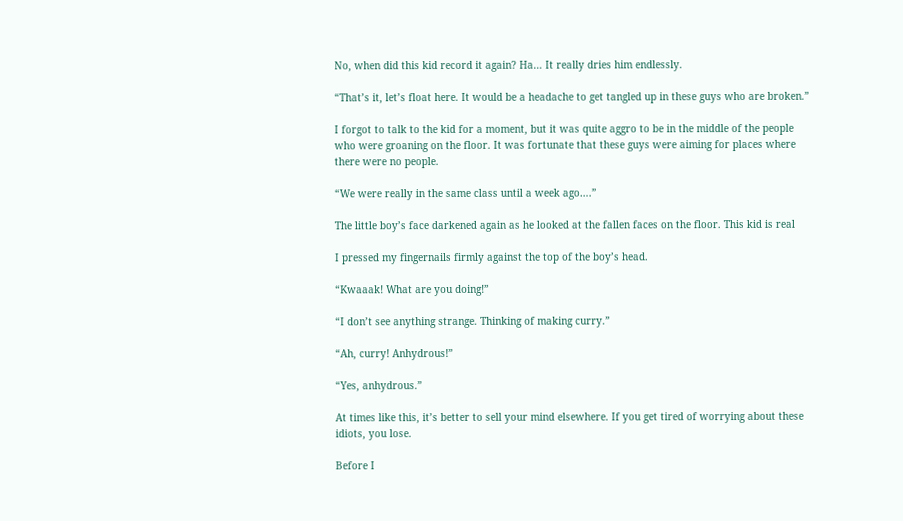No, when did this kid record it again? Ha… It really dries him endlessly.

“That’s it, let’s float here. It would be a headache to get tangled up in these guys who are broken.”

I forgot to talk to the kid for a moment, but it was quite aggro to be in the middle of the people who were groaning on the floor. It was fortunate that these guys were aiming for places where there were no people.

“We were really in the same class until a week ago….”

The little boy’s face darkened again as he looked at the fallen faces on the floor. This kid is real

I pressed my fingernails firmly against the top of the boy’s head.

“Kwaaak! What are you doing!”

“I don’t see anything strange. Thinking of making curry.”

“Ah, curry! Anhydrous!”

“Yes, anhydrous.”

At times like this, it’s better to sell your mind elsewhere. If you get tired of worrying about these idiots, you lose.

Before I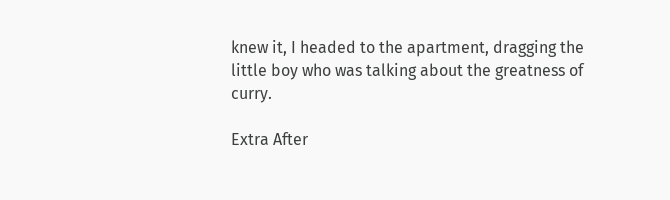knew it, I headed to the apartment, dragging the little boy who was talking about the greatness of curry.

Extra After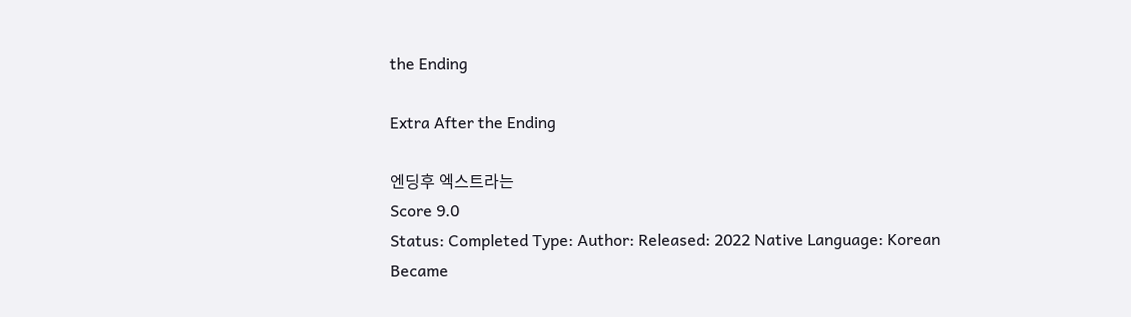the Ending

Extra After the Ending

엔딩후 엑스트라는
Score 9.0
Status: Completed Type: Author: Released: 2022 Native Language: Korean
Became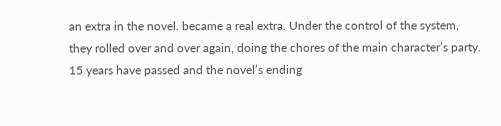an extra in the novel. became a real extra. Under the control of the system, they rolled over and over again, doing the chores of the main character’s party. 15 years have passed and the novel’s ending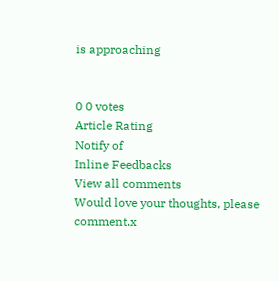is approaching


0 0 votes
Article Rating
Notify of
Inline Feedbacks
View all comments
Would love your thoughts, please comment.x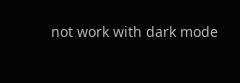not work with dark mode